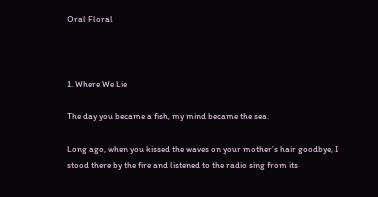Oral Floral



1. Where We Lie

The day you became a fish, my mind became the sea.

Long ago, when you kissed the waves on your mother’s hair goodbye, I stood there by the fire and listened to the radio sing from its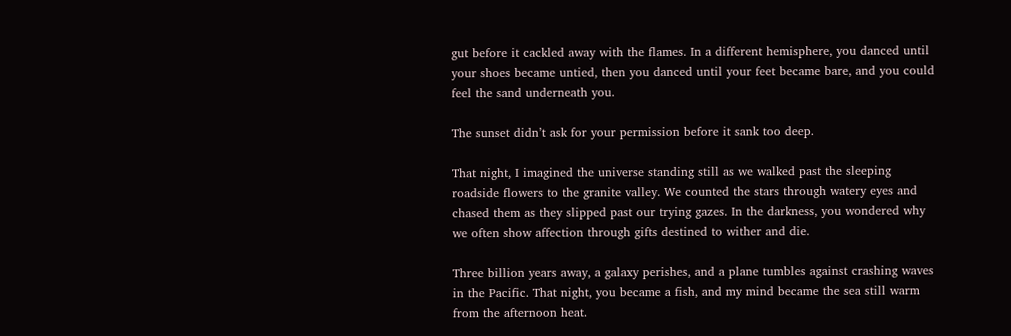gut before it cackled away with the flames. In a different hemisphere, you danced until your shoes became untied, then you danced until your feet became bare, and you could feel the sand underneath you.

The sunset didn’t ask for your permission before it sank too deep.

That night, I imagined the universe standing still as we walked past the sleeping roadside flowers to the granite valley. We counted the stars through watery eyes and chased them as they slipped past our trying gazes. In the darkness, you wondered why we often show affection through gifts destined to wither and die.

Three billion years away, a galaxy perishes, and a plane tumbles against crashing waves in the Pacific. That night, you became a fish, and my mind became the sea still warm from the afternoon heat.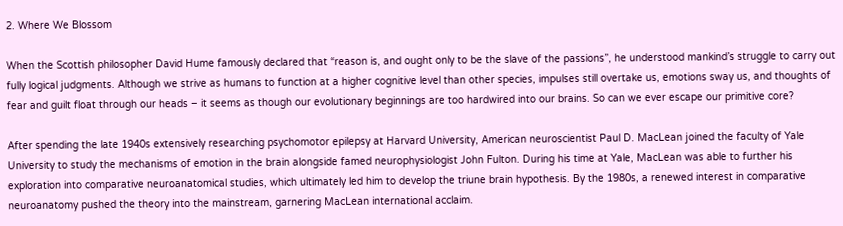2. Where We Blossom

When the Scottish philosopher David Hume famously declared that “reason is, and ought only to be the slave of the passions”, he understood mankind’s struggle to carry out fully logical judgments. Although we strive as humans to function at a higher cognitive level than other species, impulses still overtake us, emotions sway us, and thoughts of fear and guilt float through our heads – it seems as though our evolutionary beginnings are too hardwired into our brains. So can we ever escape our primitive core?

After spending the late 1940s extensively researching psychomotor epilepsy at Harvard University, American neuroscientist Paul D. MacLean joined the faculty of Yale University to study the mechanisms of emotion in the brain alongside famed neurophysiologist John Fulton. During his time at Yale, MacLean was able to further his exploration into comparative neuroanatomical studies, which ultimately led him to develop the triune brain hypothesis. By the 1980s, a renewed interest in comparative neuroanatomy pushed the theory into the mainstream, garnering MacLean international acclaim.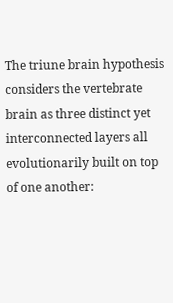The triune brain hypothesis considers the vertebrate brain as three distinct yet interconnected layers all evolutionarily built on top of one another: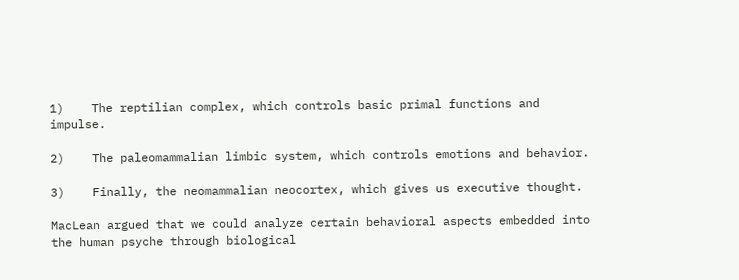1)    The reptilian complex, which controls basic primal functions and impulse.

2)    The paleomammalian limbic system, which controls emotions and behavior.

3)    Finally, the neomammalian neocortex, which gives us executive thought.

MacLean argued that we could analyze certain behavioral aspects embedded into the human psyche through biological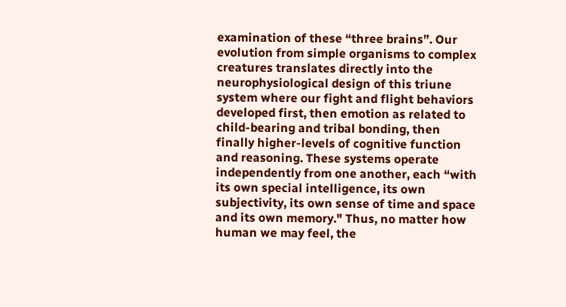examination of these “three brains”. Our evolution from simple organisms to complex creatures translates directly into the neurophysiological design of this triune system where our fight and flight behaviors developed first, then emotion as related to child-bearing and tribal bonding, then finally higher-levels of cognitive function and reasoning. These systems operate independently from one another, each “with its own special intelligence, its own subjectivity, its own sense of time and space and its own memory." Thus, no matter how human we may feel, the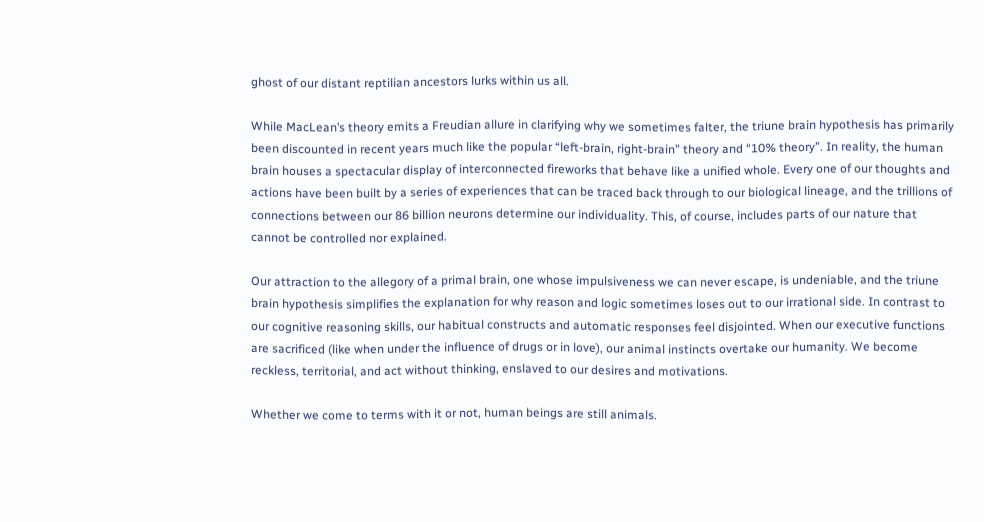ghost of our distant reptilian ancestors lurks within us all.

While MacLean’s theory emits a Freudian allure in clarifying why we sometimes falter, the triune brain hypothesis has primarily been discounted in recent years much like the popular “left-brain, right-brain” theory and “10% theory”. In reality, the human brain houses a spectacular display of interconnected fireworks that behave like a unified whole. Every one of our thoughts and actions have been built by a series of experiences that can be traced back through to our biological lineage, and the trillions of connections between our 86 billion neurons determine our individuality. This, of course, includes parts of our nature that cannot be controlled nor explained.

Our attraction to the allegory of a primal brain, one whose impulsiveness we can never escape, is undeniable, and the triune brain hypothesis simplifies the explanation for why reason and logic sometimes loses out to our irrational side. In contrast to our cognitive reasoning skills, our habitual constructs and automatic responses feel disjointed. When our executive functions are sacrificed (like when under the influence of drugs or in love), our animal instincts overtake our humanity. We become reckless, territorial, and act without thinking, enslaved to our desires and motivations.

Whether we come to terms with it or not, human beings are still animals.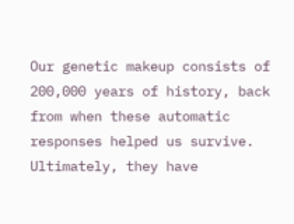Our genetic makeup consists of 200,000 years of history, back from when these automatic responses helped us survive. Ultimately, they have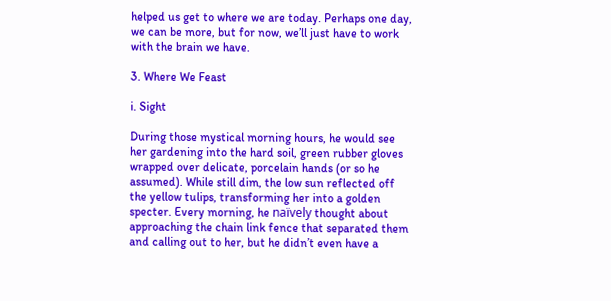helped us get to where we are today. Perhaps one day, we can be more, but for now, we’ll just have to work with the brain we have.

3. Where We Feast

i. Sight

During those mystical morning hours, he would see her gardening into the hard soil, green rubber gloves wrapped over delicate, porcelain hands (or so he assumed). While still dim, the low sun reflected off the yellow tulips, transforming her into a golden specter. Every morning, he naïvely thought about approaching the chain link fence that separated them and calling out to her, but he didn’t even have a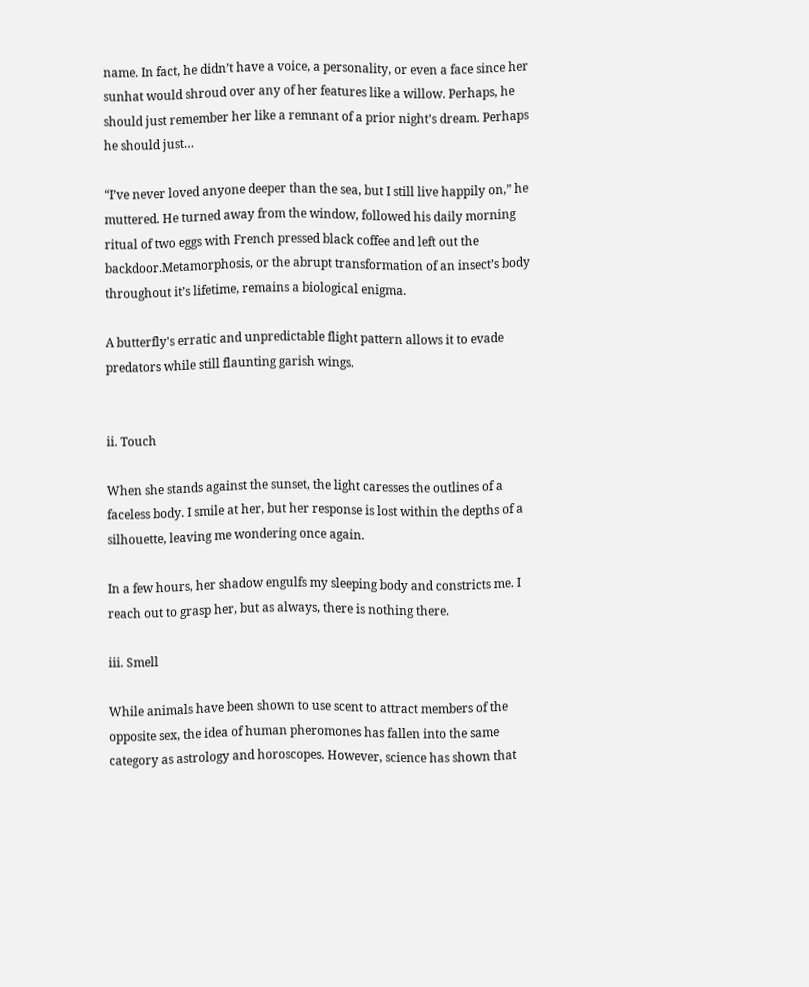name. In fact, he didn’t have a voice, a personality, or even a face since her sunhat would shroud over any of her features like a willow. Perhaps, he should just remember her like a remnant of a prior night’s dream. Perhaps he should just…

“I’ve never loved anyone deeper than the sea, but I still live happily on,” he muttered. He turned away from the window, followed his daily morning ritual of two eggs with French pressed black coffee and left out the backdoor.Metamorphosis, or the abrupt transformation of an insect’s body throughout it’s lifetime, remains a biological enigma.

A butterfly's erratic and unpredictable flight pattern allows it to evade predators while still flaunting garish wings.


ii. Touch

When she stands against the sunset, the light caresses the outlines of a faceless body. I smile at her, but her response is lost within the depths of a silhouette, leaving me wondering once again.

In a few hours, her shadow engulfs my sleeping body and constricts me. I reach out to grasp her, but as always, there is nothing there.

iii. Smell

While animals have been shown to use scent to attract members of the opposite sex, the idea of human pheromones has fallen into the same category as astrology and horoscopes. However, science has shown that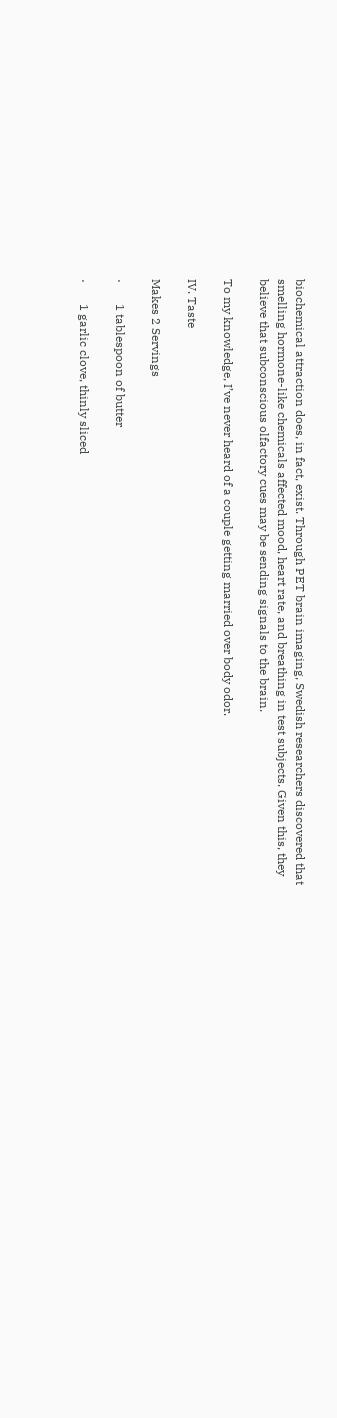biochemical attraction does, in fact, exist. Through PET brain imaging, Swedish researchers discovered that smelling hormone-like chemicals affected mood, heart rate, and breathing in test subjects. Given this, they believe that subconscious olfactory cues may be sending signals to the brain.

To my knowledge, I’ve never heard of a couple getting married over body odor.

IV. Taste

Makes 2 Servings

·       1 tablespoon of butter

·       1 garlic clove, thinly sliced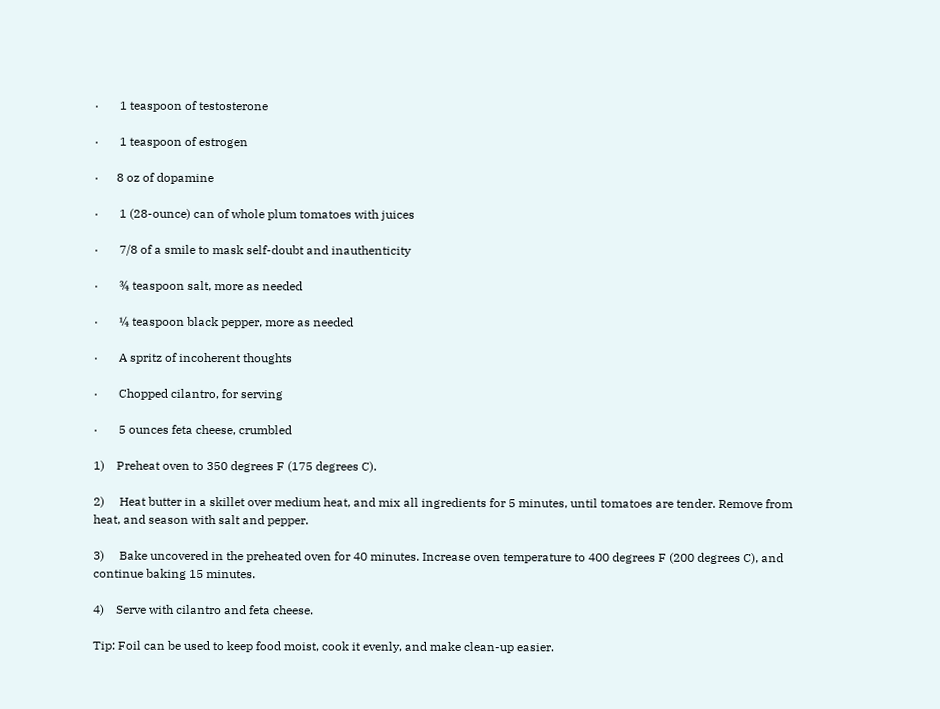·       1 teaspoon of testosterone

·       1 teaspoon of estrogen

·      8 oz of dopamine

·       1 (28-ounce) can of whole plum tomatoes with juices

·       7/8 of a smile to mask self-doubt and inauthenticity

·       ¾ teaspoon salt, more as needed

·       ¼ teaspoon black pepper, more as needed

·       A spritz of incoherent thoughts

·       Chopped cilantro, for serving

·       5 ounces feta cheese, crumbled

1)    Preheat oven to 350 degrees F (175 degrees C).

2)     Heat butter in a skillet over medium heat, and mix all ingredients for 5 minutes, until tomatoes are tender. Remove from heat, and season with salt and pepper.

3)     Bake uncovered in the preheated oven for 40 minutes. Increase oven temperature to 400 degrees F (200 degrees C), and continue baking 15 minutes.

4)    Serve with cilantro and feta cheese.

Tip: Foil can be used to keep food moist, cook it evenly, and make clean-up easier.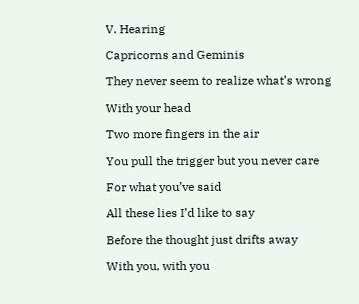V. Hearing

Capricorns and Geminis

They never seem to realize what’s wrong

With your head

Two more fingers in the air

You pull the trigger but you never care

For what you’ve said

All these lies I’d like to say

Before the thought just drifts away

With you, with you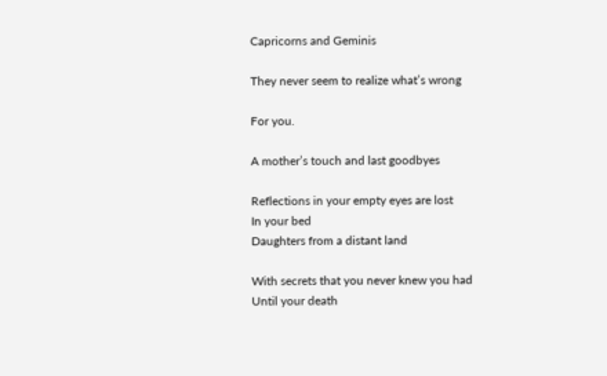Capricorns and Geminis

They never seem to realize what’s wrong

For you.

A mother’s touch and last goodbyes

Reflections in your empty eyes are lost
In your bed
Daughters from a distant land

With secrets that you never knew you had
Until your death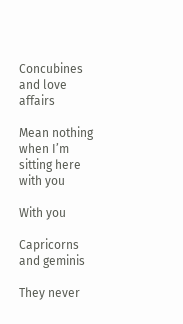Concubines and love affairs

Mean nothing when I’m sitting here with you

With you

Capricorns and geminis

They never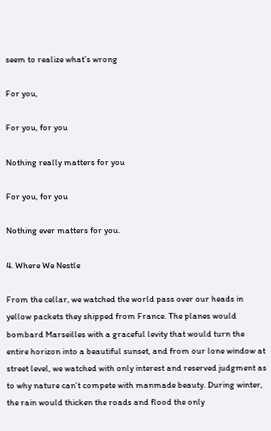seem to realize what’s wrong

For you,

For you, for you

Nothing really matters for you

For you, for you

Nothing ever matters for you.

4. Where We Nestle

From the cellar, we watched the world pass over our heads in yellow packets they shipped from France. The planes would bombard Marseilles with a graceful levity that would turn the entire horizon into a beautiful sunset, and from our lone window at street level, we watched with only interest and reserved judgment as to why nature can’t compete with manmade beauty. During winter, the rain would thicken the roads and flood the only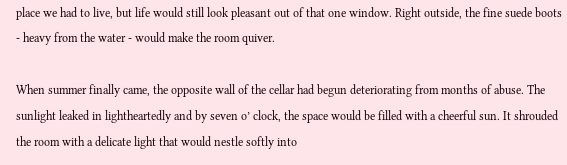place we had to live, but life would still look pleasant out of that one window. Right outside, the fine suede boots - heavy from the water - would make the room quiver.

When summer finally came, the opposite wall of the cellar had begun deteriorating from months of abuse. The sunlight leaked in lightheartedly and by seven o’ clock, the space would be filled with a cheerful sun. It shrouded the room with a delicate light that would nestle softly into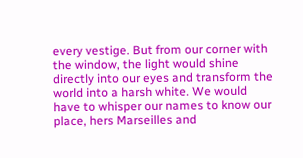every vestige. But from our corner with the window, the light would shine directly into our eyes and transform the world into a harsh white. We would have to whisper our names to know our place, hers Marseilles and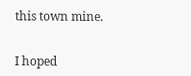this town mine.


I hoped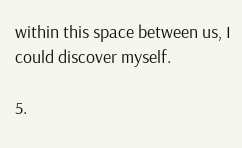within this space between us, I could discover myself.

5.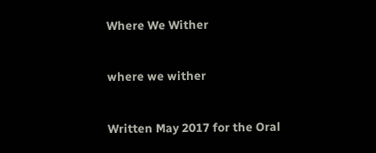Where We Wither

where we wither

Written May 2017 for the Oral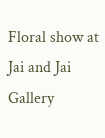Floral show at Jai and Jai Gallery